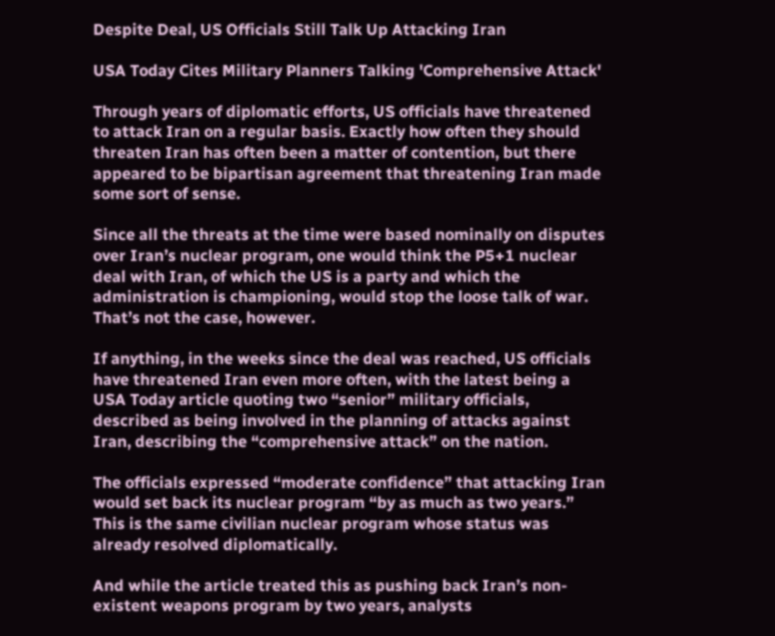Despite Deal, US Officials Still Talk Up Attacking Iran

USA Today Cites Military Planners Talking 'Comprehensive Attack'

Through years of diplomatic efforts, US officials have threatened to attack Iran on a regular basis. Exactly how often they should threaten Iran has often been a matter of contention, but there appeared to be bipartisan agreement that threatening Iran made some sort of sense.

Since all the threats at the time were based nominally on disputes over Iran’s nuclear program, one would think the P5+1 nuclear deal with Iran, of which the US is a party and which the administration is championing, would stop the loose talk of war. That’s not the case, however.

If anything, in the weeks since the deal was reached, US officials have threatened Iran even more often, with the latest being a USA Today article quoting two “senior” military officials, described as being involved in the planning of attacks against Iran, describing the “comprehensive attack” on the nation.

The officials expressed “moderate confidence” that attacking Iran would set back its nuclear program “by as much as two years.” This is the same civilian nuclear program whose status was already resolved diplomatically.

And while the article treated this as pushing back Iran’s non-existent weapons program by two years, analysts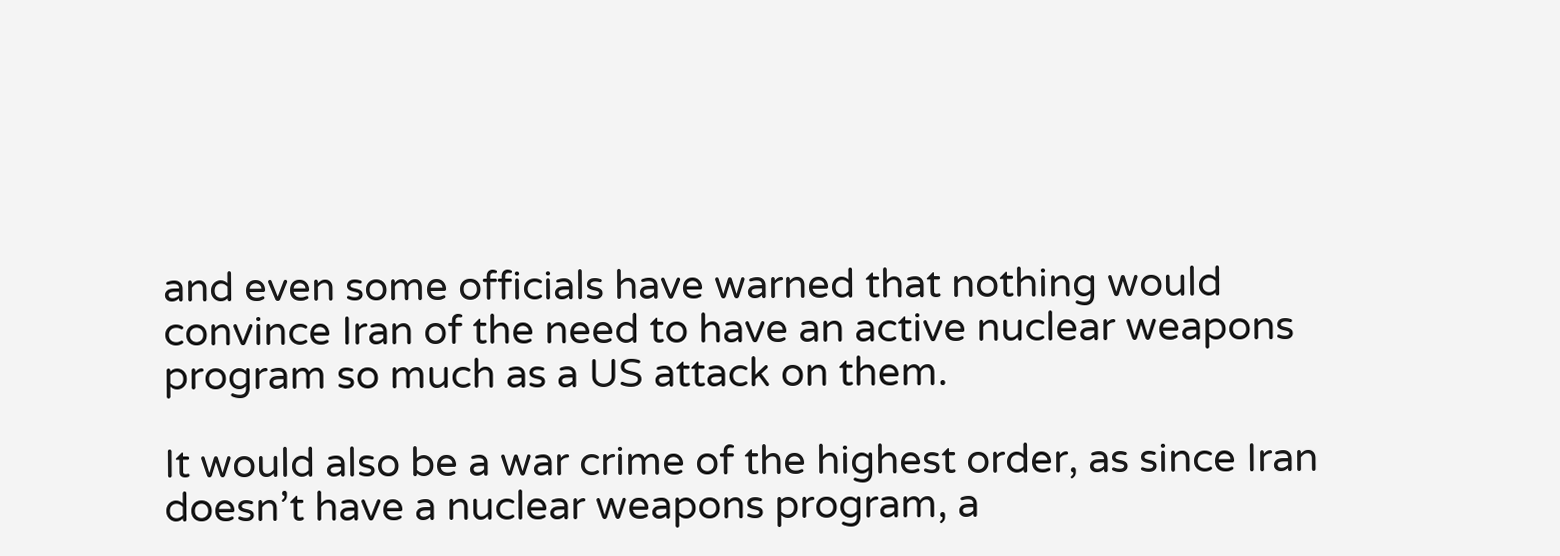and even some officials have warned that nothing would convince Iran of the need to have an active nuclear weapons program so much as a US attack on them.

It would also be a war crime of the highest order, as since Iran doesn’t have a nuclear weapons program, a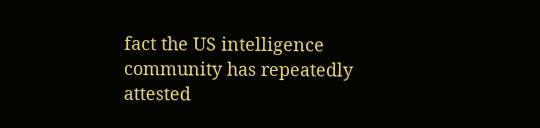fact the US intelligence community has repeatedly attested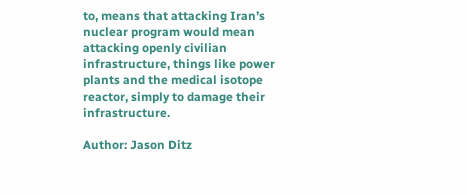to, means that attacking Iran’s nuclear program would mean attacking openly civilian infrastructure, things like power plants and the medical isotope reactor, simply to damage their infrastructure.

Author: Jason Ditz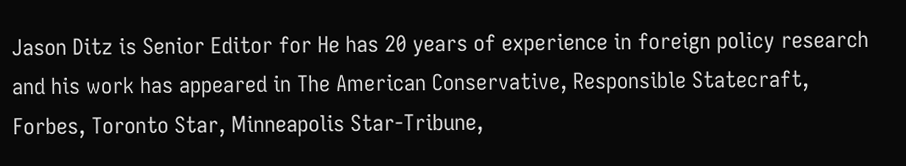Jason Ditz is Senior Editor for He has 20 years of experience in foreign policy research and his work has appeared in The American Conservative, Responsible Statecraft, Forbes, Toronto Star, Minneapolis Star-Tribune,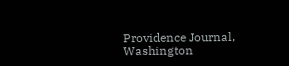Providence Journal, Washington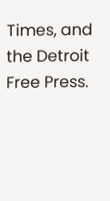Times, and the Detroit Free Press.